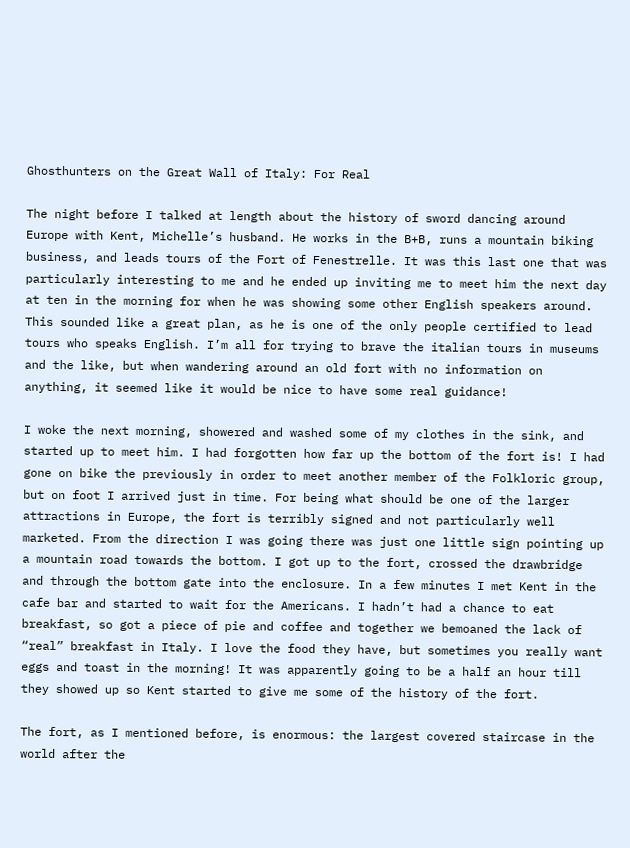Ghosthunters on the Great Wall of Italy: For Real

The night before I talked at length about the history of sword dancing around Europe with Kent, Michelle’s husband. He works in the B+B, runs a mountain biking business, and leads tours of the Fort of Fenestrelle. It was this last one that was particularly interesting to me and he ended up inviting me to meet him the next day at ten in the morning for when he was showing some other English speakers around. This sounded like a great plan, as he is one of the only people certified to lead tours who speaks English. I’m all for trying to brave the italian tours in museums and the like, but when wandering around an old fort with no information on anything, it seemed like it would be nice to have some real guidance!

I woke the next morning, showered and washed some of my clothes in the sink, and started up to meet him. I had forgotten how far up the bottom of the fort is! I had gone on bike the previously in order to meet another member of the Folkloric group, but on foot I arrived just in time. For being what should be one of the larger attractions in Europe, the fort is terribly signed and not particularly well marketed. From the direction I was going there was just one little sign pointing up a mountain road towards the bottom. I got up to the fort, crossed the drawbridge and through the bottom gate into the enclosure. In a few minutes I met Kent in the cafe bar and started to wait for the Americans. I hadn’t had a chance to eat breakfast, so got a piece of pie and coffee and together we bemoaned the lack of “real” breakfast in Italy. I love the food they have, but sometimes you really want eggs and toast in the morning! It was apparently going to be a half an hour till they showed up so Kent started to give me some of the history of the fort.

The fort, as I mentioned before, is enormous: the largest covered staircase in the world after the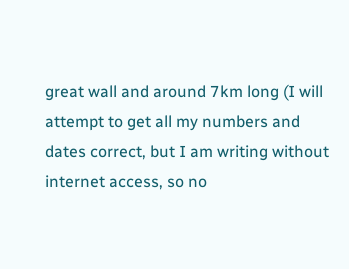great wall and around 7km long (I will attempt to get all my numbers and dates correct, but I am writing without internet access, so no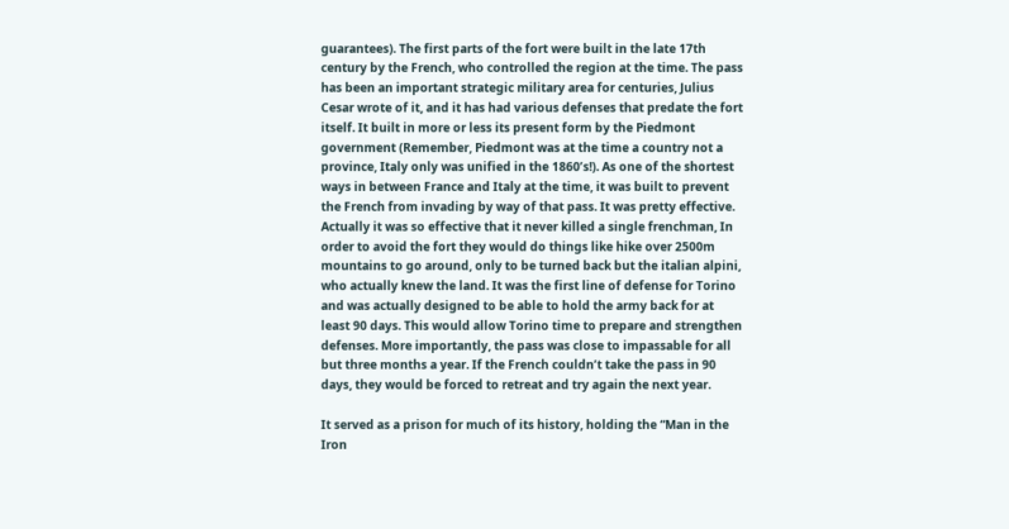guarantees). The first parts of the fort were built in the late 17th century by the French, who controlled the region at the time. The pass has been an important strategic military area for centuries, Julius Cesar wrote of it, and it has had various defenses that predate the fort itself. It built in more or less its present form by the Piedmont government (Remember, Piedmont was at the time a country not a province, Italy only was unified in the 1860’s!). As one of the shortest ways in between France and Italy at the time, it was built to prevent the French from invading by way of that pass. It was pretty effective. Actually it was so effective that it never killed a single frenchman, In order to avoid the fort they would do things like hike over 2500m mountains to go around, only to be turned back but the italian alpini, who actually knew the land. It was the first line of defense for Torino and was actually designed to be able to hold the army back for at least 90 days. This would allow Torino time to prepare and strengthen defenses. More importantly, the pass was close to impassable for all but three months a year. If the French couldn’t take the pass in 90 days, they would be forced to retreat and try again the next year.

It served as a prison for much of its history, holding the “Man in the Iron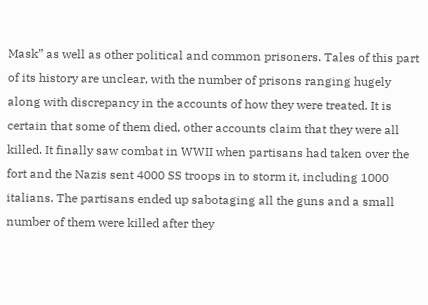Mask” as well as other political and common prisoners. Tales of this part of its history are unclear, with the number of prisons ranging hugely along with discrepancy in the accounts of how they were treated. It is certain that some of them died, other accounts claim that they were all killed. It finally saw combat in WWII when partisans had taken over the fort and the Nazis sent 4000 SS troops in to storm it, including 1000 italians. The partisans ended up sabotaging all the guns and a small number of them were killed after they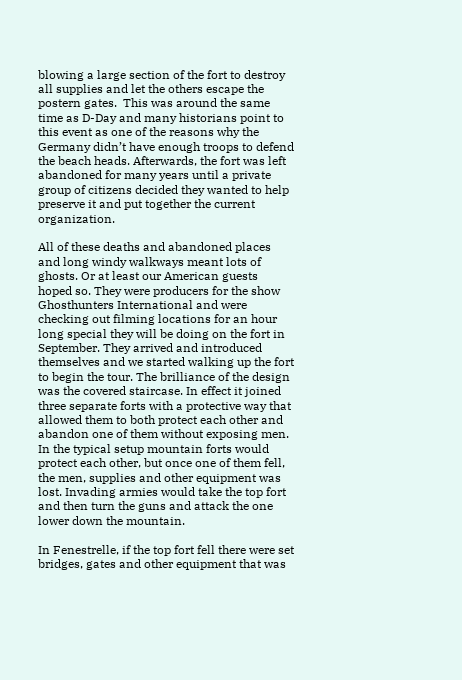blowing a large section of the fort to destroy all supplies and let the others escape the postern gates.  This was around the same time as D-Day and many historians point to this event as one of the reasons why the Germany didn’t have enough troops to defend the beach heads. Afterwards, the fort was left abandoned for many years until a private group of citizens decided they wanted to help preserve it and put together the current organization.

All of these deaths and abandoned places and long windy walkways meant lots of ghosts. Or at least our American guests hoped so. They were producers for the show Ghosthunters International and were checking out filming locations for an hour long special they will be doing on the fort in September. They arrived and introduced themselves and we started walking up the fort to begin the tour. The brilliance of the design was the covered staircase. In effect it joined three separate forts with a protective way that allowed them to both protect each other and abandon one of them without exposing men. In the typical setup mountain forts would protect each other, but once one of them fell, the men, supplies and other equipment was lost. Invading armies would take the top fort and then turn the guns and attack the one lower down the mountain.

In Fenestrelle, if the top fort fell there were set bridges, gates and other equipment that was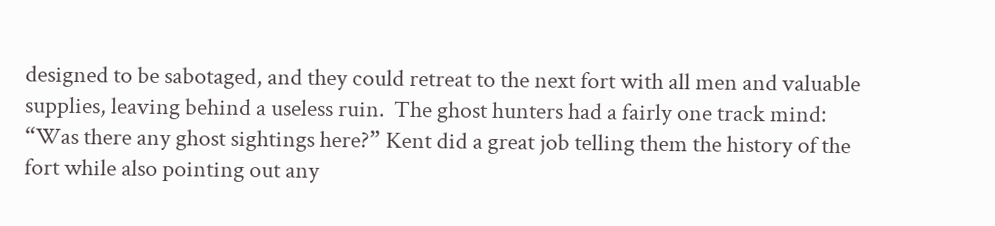designed to be sabotaged, and they could retreat to the next fort with all men and valuable supplies, leaving behind a useless ruin.  The ghost hunters had a fairly one track mind: “Was there any ghost sightings here?” Kent did a great job telling them the history of the fort while also pointing out any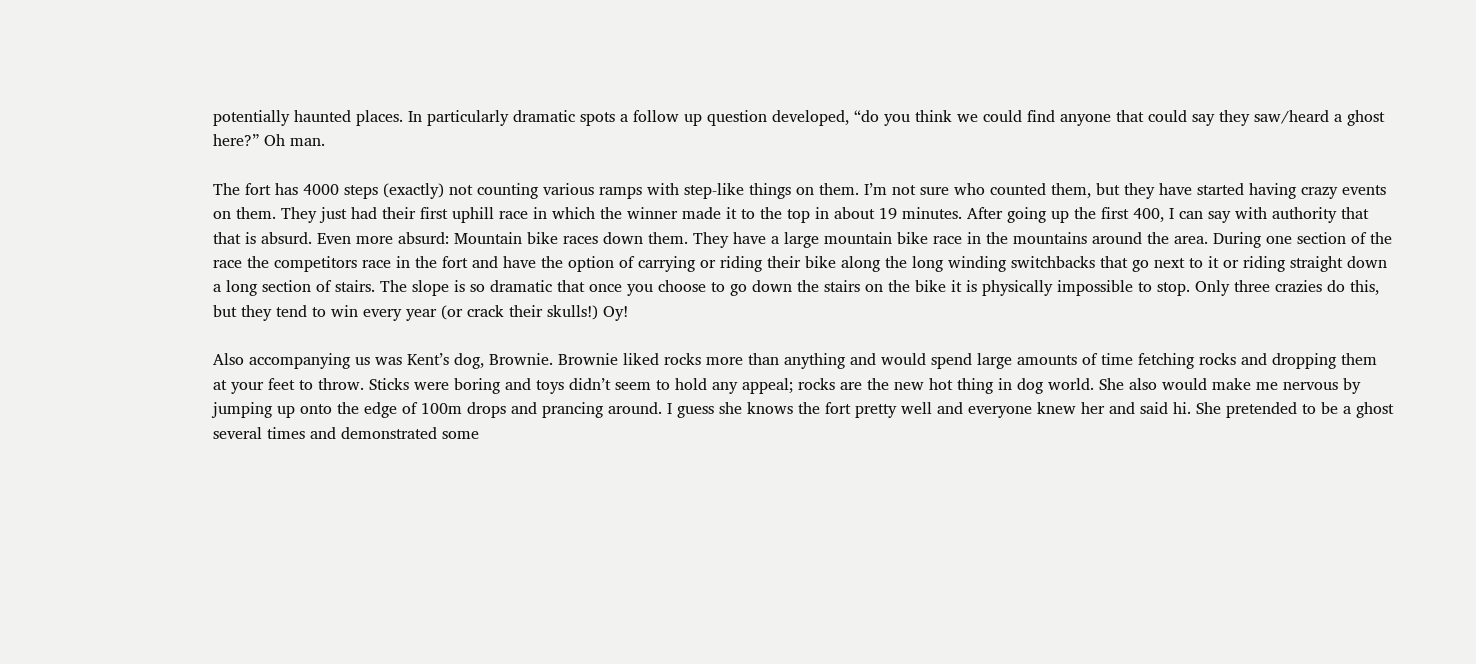potentially haunted places. In particularly dramatic spots a follow up question developed, “do you think we could find anyone that could say they saw/heard a ghost here?” Oh man.

The fort has 4000 steps (exactly) not counting various ramps with step-like things on them. I’m not sure who counted them, but they have started having crazy events on them. They just had their first uphill race in which the winner made it to the top in about 19 minutes. After going up the first 400, I can say with authority that that is absurd. Even more absurd: Mountain bike races down them. They have a large mountain bike race in the mountains around the area. During one section of the race the competitors race in the fort and have the option of carrying or riding their bike along the long winding switchbacks that go next to it or riding straight down a long section of stairs. The slope is so dramatic that once you choose to go down the stairs on the bike it is physically impossible to stop. Only three crazies do this, but they tend to win every year (or crack their skulls!) Oy!

Also accompanying us was Kent’s dog, Brownie. Brownie liked rocks more than anything and would spend large amounts of time fetching rocks and dropping them at your feet to throw. Sticks were boring and toys didn’t seem to hold any appeal; rocks are the new hot thing in dog world. She also would make me nervous by jumping up onto the edge of 100m drops and prancing around. I guess she knows the fort pretty well and everyone knew her and said hi. She pretended to be a ghost several times and demonstrated some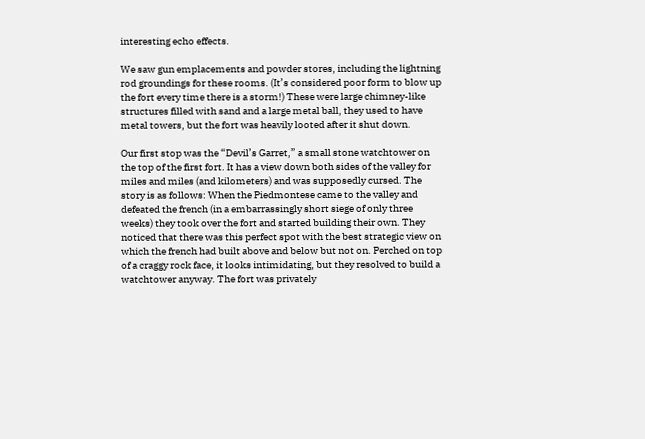interesting echo effects.

We saw gun emplacements and powder stores, including the lightning rod groundings for these rooms. (It’s considered poor form to blow up the fort every time there is a storm!) These were large chimney-like structures filled with sand and a large metal ball, they used to have metal towers, but the fort was heavily looted after it shut down.

Our first stop was the “Devil’s Garret,” a small stone watchtower on the top of the first fort. It has a view down both sides of the valley for miles and miles (and kilometers) and was supposedly cursed. The story is as follows: When the Piedmontese came to the valley and defeated the french (in a embarrassingly short siege of only three weeks) they took over the fort and started building their own. They noticed that there was this perfect spot with the best strategic view on which the french had built above and below but not on. Perched on top of a craggy rock face, it looks intimidating, but they resolved to build a watchtower anyway. The fort was privately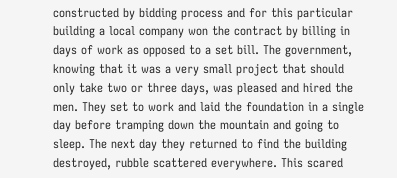constructed by bidding process and for this particular building a local company won the contract by billing in days of work as opposed to a set bill. The government, knowing that it was a very small project that should only take two or three days, was pleased and hired the men. They set to work and laid the foundation in a single day before tramping down the mountain and going to sleep. The next day they returned to find the building destroyed, rubble scattered everywhere. This scared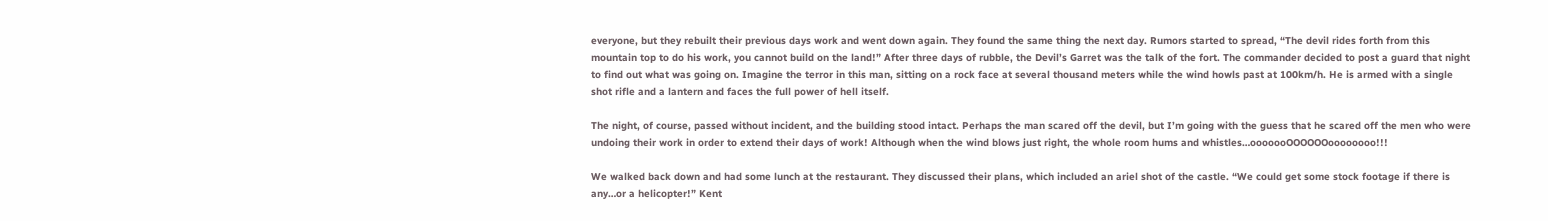everyone, but they rebuilt their previous days work and went down again. They found the same thing the next day. Rumors started to spread, “The devil rides forth from this mountain top to do his work, you cannot build on the land!” After three days of rubble, the Devil’s Garret was the talk of the fort. The commander decided to post a guard that night to find out what was going on. Imagine the terror in this man, sitting on a rock face at several thousand meters while the wind howls past at 100km/h. He is armed with a single shot rifle and a lantern and faces the full power of hell itself.

The night, of course, passed without incident, and the building stood intact. Perhaps the man scared off the devil, but I’m going with the guess that he scared off the men who were undoing their work in order to extend their days of work! Although when the wind blows just right, the whole room hums and whistles…ooooooOOOOOOoooooooo!!!

We walked back down and had some lunch at the restaurant. They discussed their plans, which included an ariel shot of the castle. “We could get some stock footage if there is any…or a helicopter!” Kent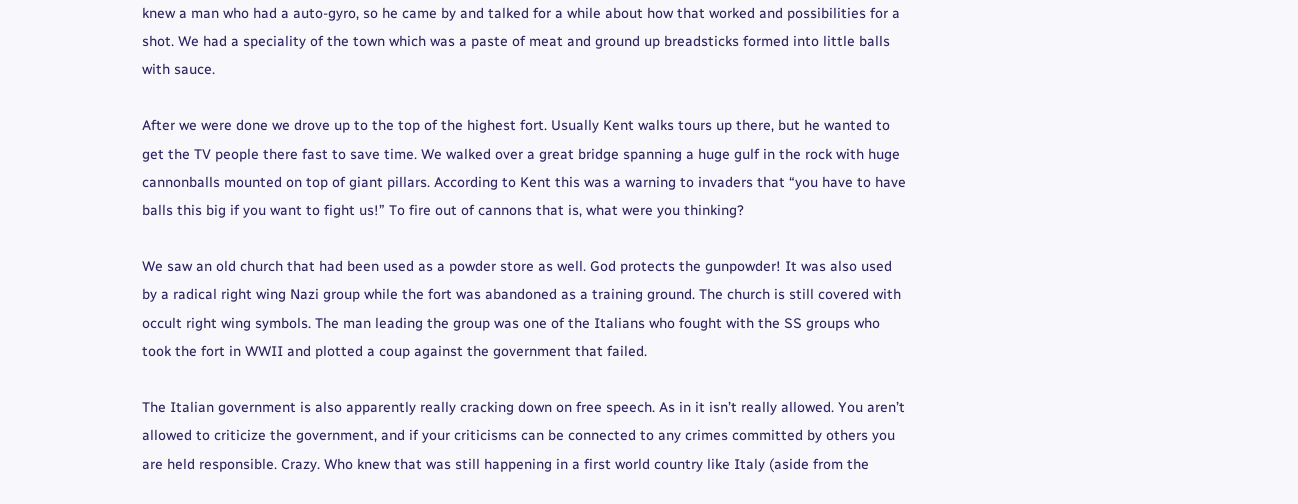knew a man who had a auto-gyro, so he came by and talked for a while about how that worked and possibilities for a shot. We had a speciality of the town which was a paste of meat and ground up breadsticks formed into little balls with sauce.

After we were done we drove up to the top of the highest fort. Usually Kent walks tours up there, but he wanted to get the TV people there fast to save time. We walked over a great bridge spanning a huge gulf in the rock with huge cannonballs mounted on top of giant pillars. According to Kent this was a warning to invaders that “you have to have balls this big if you want to fight us!” To fire out of cannons that is, what were you thinking?

We saw an old church that had been used as a powder store as well. God protects the gunpowder! It was also used by a radical right wing Nazi group while the fort was abandoned as a training ground. The church is still covered with occult right wing symbols. The man leading the group was one of the Italians who fought with the SS groups who took the fort in WWII and plotted a coup against the government that failed.

The Italian government is also apparently really cracking down on free speech. As in it isn’t really allowed. You aren’t allowed to criticize the government, and if your criticisms can be connected to any crimes committed by others you are held responsible. Crazy. Who knew that was still happening in a first world country like Italy (aside from the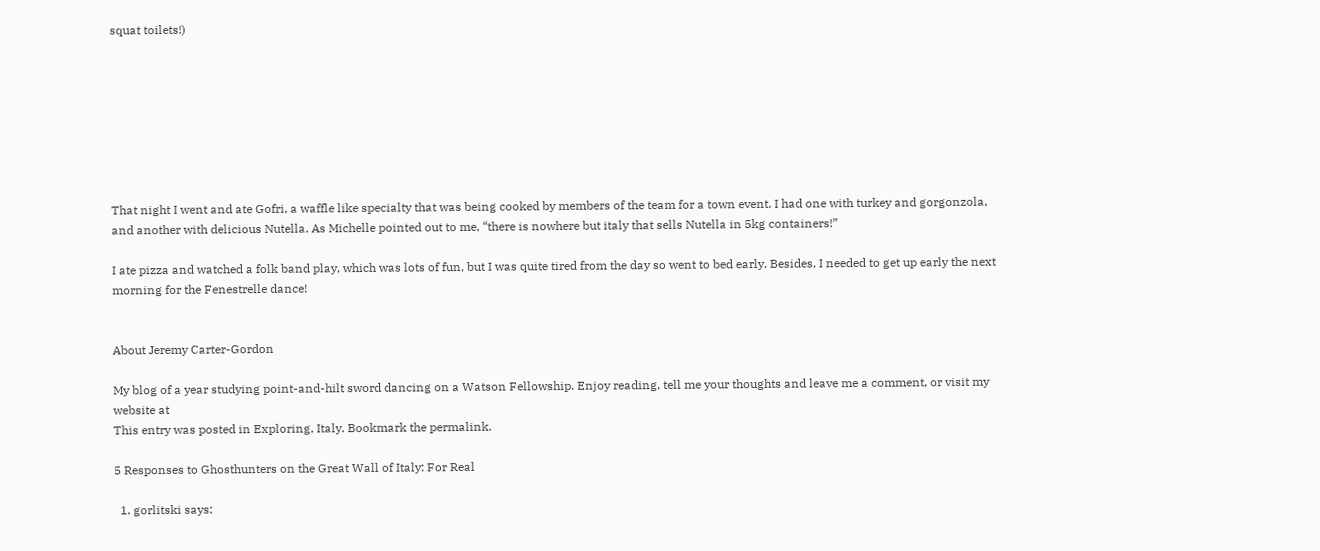squat toilets!)








That night I went and ate Gofri, a waffle like specialty that was being cooked by members of the team for a town event. I had one with turkey and gorgonzola, and another with delicious Nutella. As Michelle pointed out to me, “there is nowhere but italy that sells Nutella in 5kg containers!”

I ate pizza and watched a folk band play, which was lots of fun, but I was quite tired from the day so went to bed early. Besides, I needed to get up early the next morning for the Fenestrelle dance!


About Jeremy Carter-Gordon

My blog of a year studying point-and-hilt sword dancing on a Watson Fellowship. Enjoy reading, tell me your thoughts and leave me a comment, or visit my website at
This entry was posted in Exploring, Italy. Bookmark the permalink.

5 Responses to Ghosthunters on the Great Wall of Italy: For Real

  1. gorlitski says: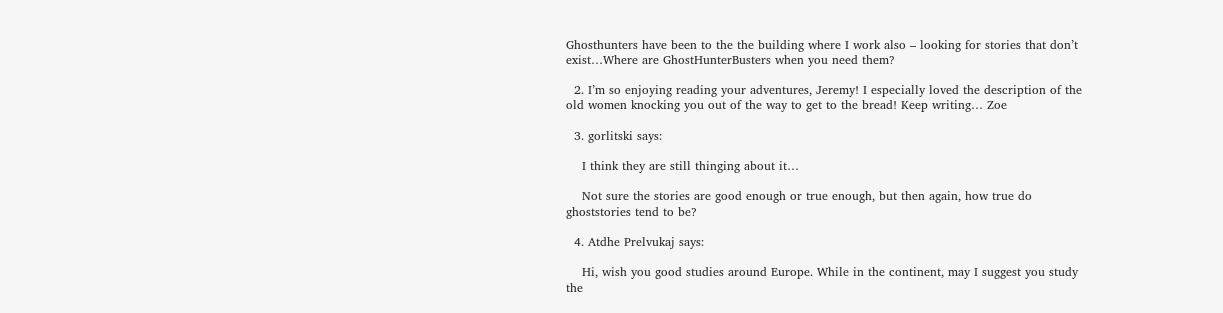Ghosthunters have been to the the building where I work also – looking for stories that don’t exist…Where are GhostHunterBusters when you need them?

  2. I’m so enjoying reading your adventures, Jeremy! I especially loved the description of the old women knocking you out of the way to get to the bread! Keep writing… Zoe

  3. gorlitski says:

    I think they are still thinging about it…

    Not sure the stories are good enough or true enough, but then again, how true do ghoststories tend to be?

  4. Atdhe Prelvukaj says:

    Hi, wish you good studies around Europe. While in the continent, may I suggest you study the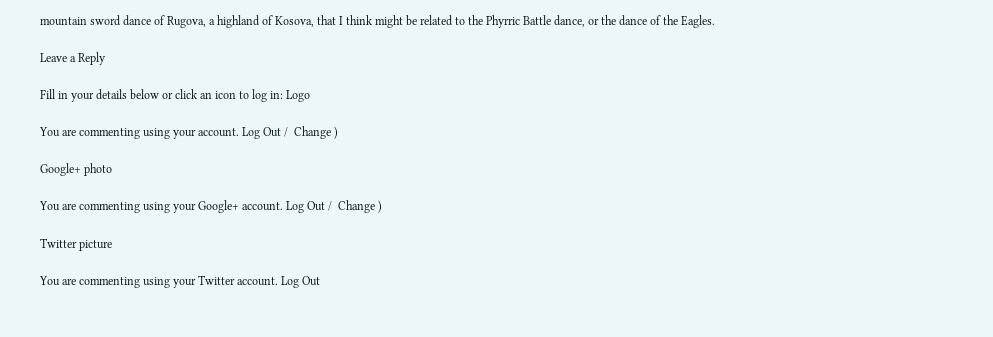mountain sword dance of Rugova, a highland of Kosova, that I think might be related to the Phyrric Battle dance, or the dance of the Eagles.

Leave a Reply

Fill in your details below or click an icon to log in: Logo

You are commenting using your account. Log Out /  Change )

Google+ photo

You are commenting using your Google+ account. Log Out /  Change )

Twitter picture

You are commenting using your Twitter account. Log Out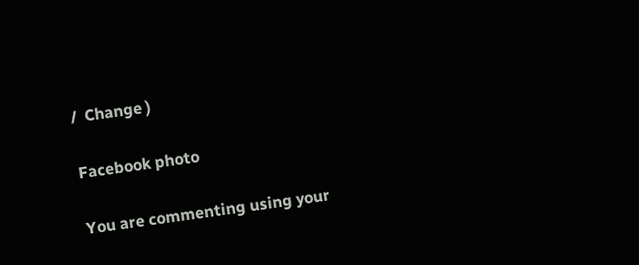/  Change )

Facebook photo

You are commenting using your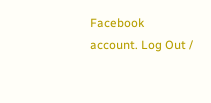Facebook account. Log Out /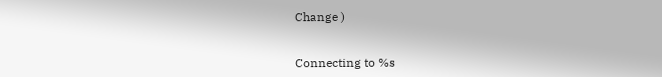Change )


Connecting to %s